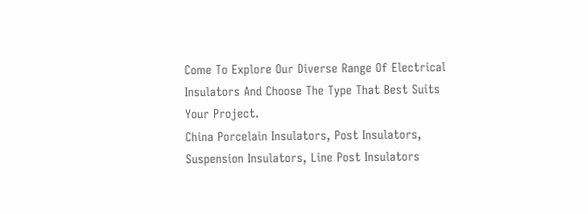Come To Explore Our Diverse Range Of Electrical Insulators And Choose The Type That Best Suits Your Project.
China Porcelain Insulators, Post Insulators, Suspension Insulators, Line Post Insulators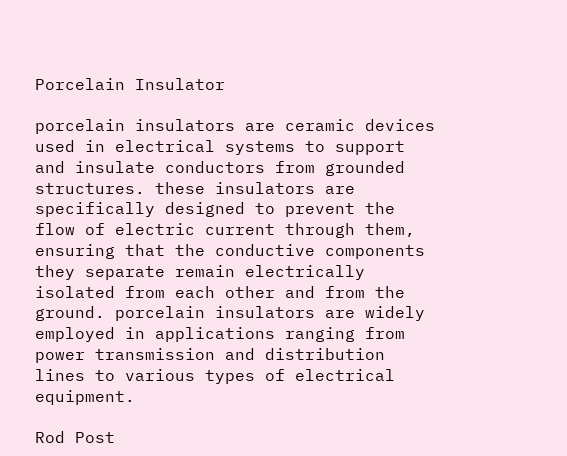Porcelain Insulator

porcelain insulators are ceramic devices used in electrical systems to support and insulate conductors from grounded structures. these insulators are specifically designed to prevent the flow of electric current through them, ensuring that the conductive components they separate remain electrically isolated from each other and from the ground. porcelain insulators are widely employed in applications ranging from power transmission and distribution lines to various types of electrical equipment.

Rod Post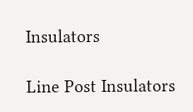Insulators

Line Post Insulators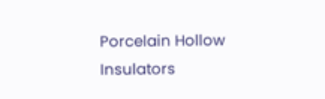Porcelain Hollow Insulators